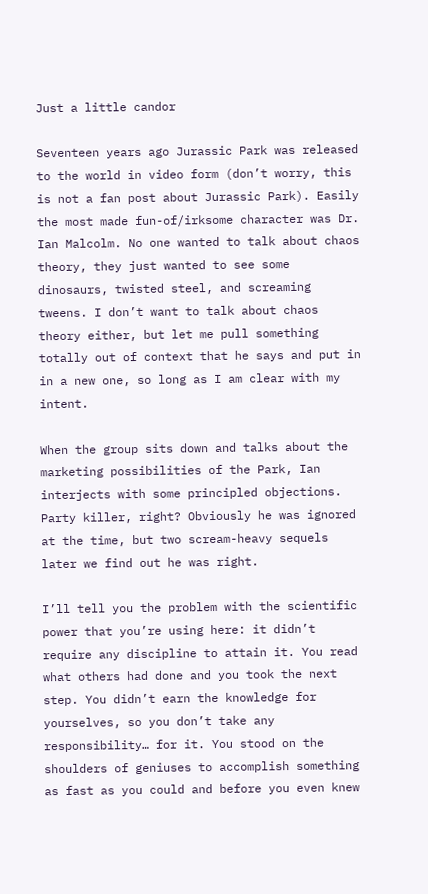Just a little candor

Seventeen years ago Jurassic Park was released to the world in video form (don’t worry, this is not a fan post about Jurassic Park). Easily the most made fun-of/irksome character was Dr. Ian Malcolm. No one wanted to talk about chaos theory, they just wanted to see some dinosaurs, twisted steel, and screaming tweens. I don’t want to talk about chaos theory either, but let me pull something totally out of context that he says and put in in a new one, so long as I am clear with my intent.

When the group sits down and talks about the marketing possibilities of the Park, Ian interjects with some principled objections. Party killer, right? Obviously he was ignored at the time, but two scream-heavy sequels later we find out he was right.

I’ll tell you the problem with the scientific power that you’re using here: it didn’t require any discipline to attain it. You read what others had done and you took the next step. You didn’t earn the knowledge for yourselves, so you don’t take any responsibility… for it. You stood on the shoulders of geniuses to accomplish something as fast as you could and before you even knew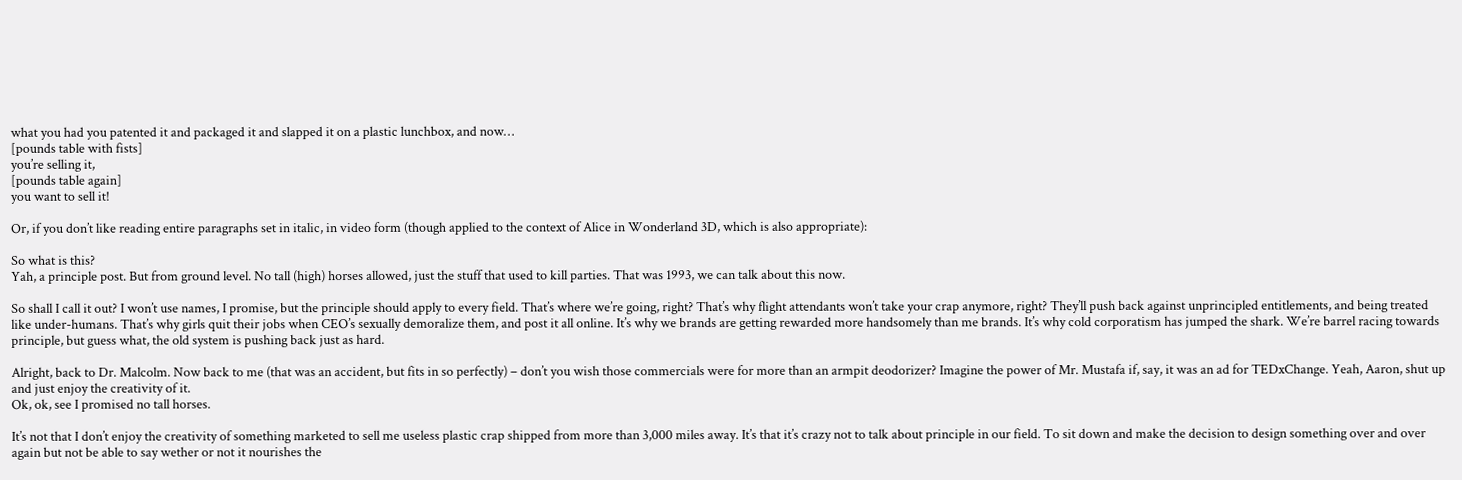what you had you patented it and packaged it and slapped it on a plastic lunchbox, and now…
[pounds table with fists]
you’re selling it,
[pounds table again]
you want to sell it!

Or, if you don’t like reading entire paragraphs set in italic, in video form (though applied to the context of Alice in Wonderland 3D, which is also appropriate):

So what is this?
Yah, a principle post. But from ground level. No tall (high) horses allowed, just the stuff that used to kill parties. That was 1993, we can talk about this now.

So shall I call it out? I won’t use names, I promise, but the principle should apply to every field. That’s where we’re going, right? That’s why flight attendants won’t take your crap anymore, right? They’ll push back against unprincipled entitlements, and being treated like under-humans. That’s why girls quit their jobs when CEO’s sexually demoralize them, and post it all online. It’s why we brands are getting rewarded more handsomely than me brands. It’s why cold corporatism has jumped the shark. We’re barrel racing towards principle, but guess what, the old system is pushing back just as hard.

Alright, back to Dr. Malcolm. Now back to me (that was an accident, but fits in so perfectly) – don’t you wish those commercials were for more than an armpit deodorizer? Imagine the power of Mr. Mustafa if, say, it was an ad for TEDxChange. Yeah, Aaron, shut up and just enjoy the creativity of it.
Ok, ok, see I promised no tall horses.

It’s not that I don’t enjoy the creativity of something marketed to sell me useless plastic crap shipped from more than 3,000 miles away. It’s that it’s crazy not to talk about principle in our field. To sit down and make the decision to design something over and over again but not be able to say wether or not it nourishes the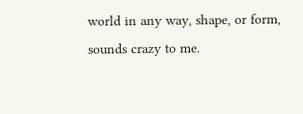world in any way, shape, or form, sounds crazy to me.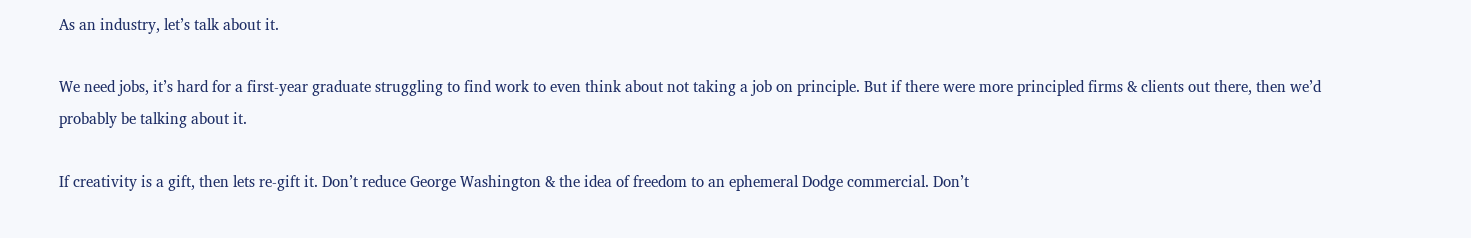As an industry, let’s talk about it.

We need jobs, it’s hard for a first-year graduate struggling to find work to even think about not taking a job on principle. But if there were more principled firms & clients out there, then we’d probably be talking about it.

If creativity is a gift, then lets re-gift it. Don’t reduce George Washington & the idea of freedom to an ephemeral Dodge commercial. Don’t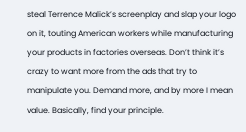steal Terrence Malick’s screenplay and slap your logo on it, touting American workers while manufacturing your products in factories overseas. Don’t think it’s crazy to want more from the ads that try to manipulate you. Demand more, and by more I mean value. Basically, find your principle.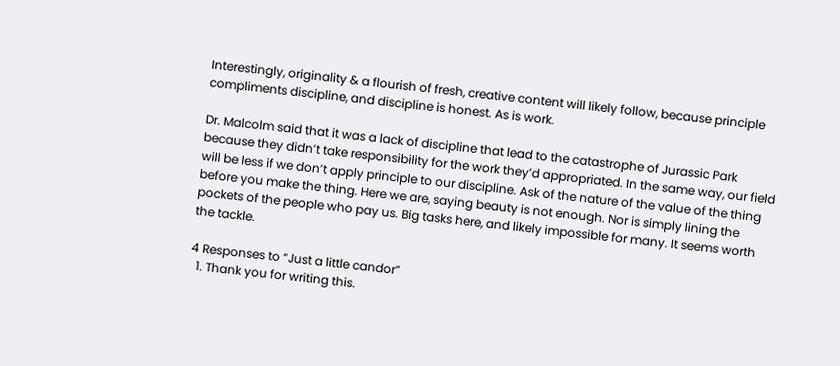Interestingly, originality & a flourish of fresh, creative content will likely follow, because principle compliments discipline, and discipline is honest. As is work.

Dr. Malcolm said that it was a lack of discipline that lead to the catastrophe of Jurassic Park because they didn’t take responsibility for the work they’d appropriated. In the same way, our field will be less if we don’t apply principle to our discipline. Ask of the nature of the value of the thing before you make the thing. Here we are, saying beauty is not enough. Nor is simply lining the pockets of the people who pay us. Big tasks here, and likely impossible for many. It seems worth the tackle.

4 Responses to “Just a little candor”
  1. Thank you for writing this.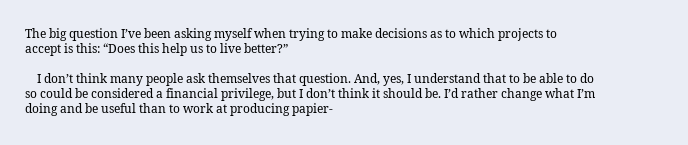The big question I’ve been asking myself when trying to make decisions as to which projects to accept is this: “Does this help us to live better?”

    I don’t think many people ask themselves that question. And, yes, I understand that to be able to do so could be considered a financial privilege, but I don’t think it should be. I’d rather change what I’m doing and be useful than to work at producing papier-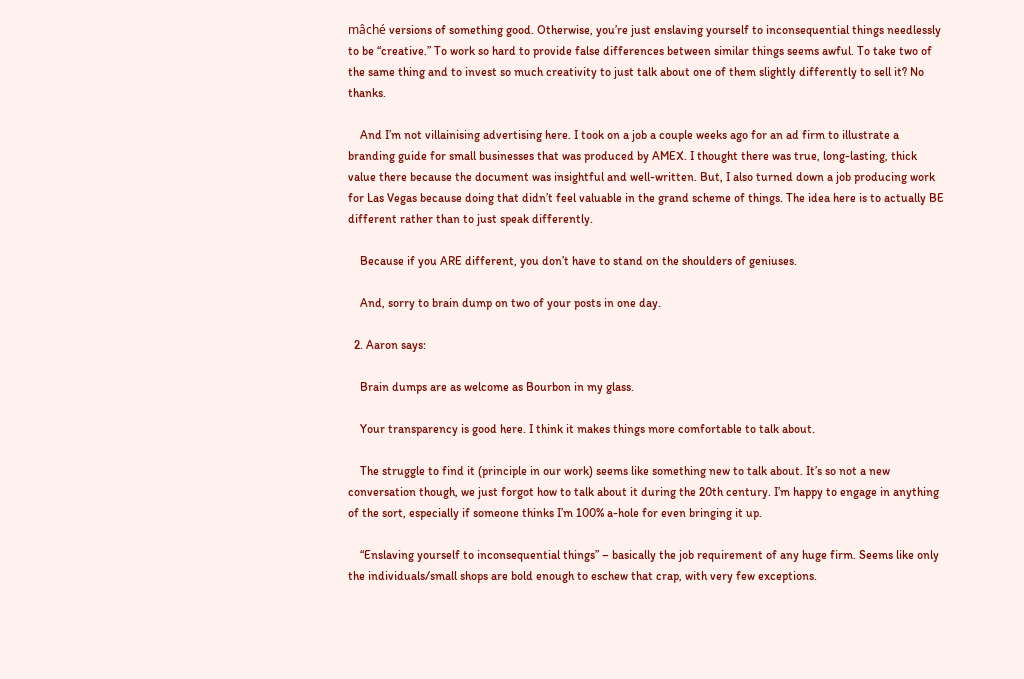mâché versions of something good. Otherwise, you’re just enslaving yourself to inconsequential things needlessly to be “creative.” To work so hard to provide false differences between similar things seems awful. To take two of the same thing and to invest so much creativity to just talk about one of them slightly differently to sell it? No thanks.

    And I’m not villainising advertising here. I took on a job a couple weeks ago for an ad firm to illustrate a branding guide for small businesses that was produced by AMEX. I thought there was true, long-lasting, thick value there because the document was insightful and well-written. But, I also turned down a job producing work for Las Vegas because doing that didn’t feel valuable in the grand scheme of things. The idea here is to actually BE different rather than to just speak differently.

    Because if you ARE different, you don’t have to stand on the shoulders of geniuses.

    And, sorry to brain dump on two of your posts in one day.

  2. Aaron says:

    Brain dumps are as welcome as Bourbon in my glass.

    Your transparency is good here. I think it makes things more comfortable to talk about.

    The struggle to find it (principle in our work) seems like something new to talk about. It’s so not a new conversation though, we just forgot how to talk about it during the 20th century. I’m happy to engage in anything of the sort, especially if someone thinks I’m 100% a-hole for even bringing it up.

    “Enslaving yourself to inconsequential things” – basically the job requirement of any huge firm. Seems like only the individuals/small shops are bold enough to eschew that crap, with very few exceptions.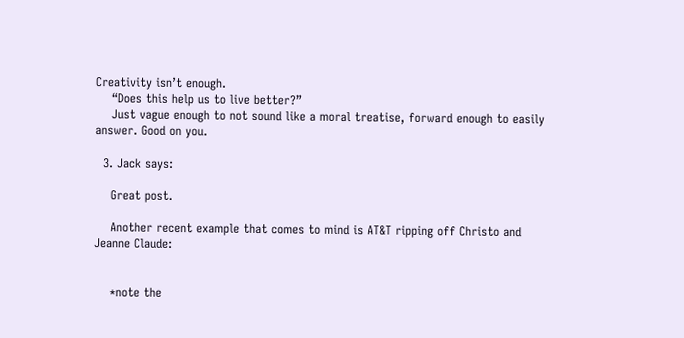Creativity isn’t enough.
    “Does this help us to live better?”
    Just vague enough to not sound like a moral treatise, forward enough to easily answer. Good on you.

  3. Jack says:

    Great post.

    Another recent example that comes to mind is AT&T ripping off Christo and Jeanne Claude:


    *note the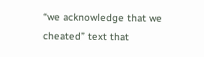“we acknowledge that we cheated” text that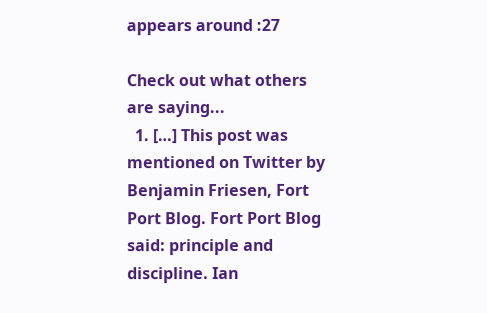appears around :27

Check out what others are saying...
  1. […] This post was mentioned on Twitter by Benjamin Friesen, Fort Port Blog. Fort Port Blog said: principle and discipline. Ian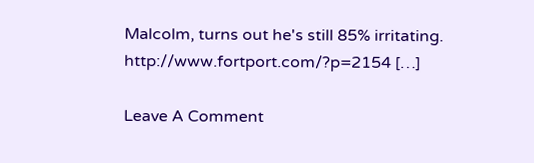Malcolm, turns out he's still 85% irritating. http://www.fortport.com/?p=2154 […]

Leave A Comment